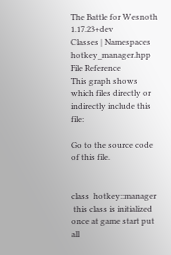The Battle for Wesnoth  1.17.23+dev
Classes | Namespaces
hotkey_manager.hpp File Reference
This graph shows which files directly or indirectly include this file:

Go to the source code of this file.


class  hotkey::manager
 this class is initialized once at game start put all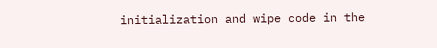initialization and wipe code in the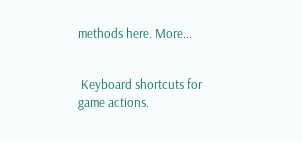methods here. More...


 Keyboard shortcuts for game actions.